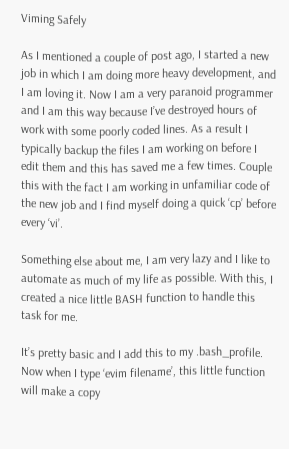Viming Safely

As I mentioned a couple of post ago, I started a new job in which I am doing more heavy development, and I am loving it. Now I am a very paranoid programmer and I am this way because I’ve destroyed hours of work with some poorly coded lines. As a result I typically backup the files I am working on before I edit them and this has saved me a few times. Couple this with the fact I am working in unfamiliar code of the new job and I find myself doing a quick ‘cp’ before every ‘vi’.

Something else about me, I am very lazy and I like to automate as much of my life as possible. With this, I created a nice little BASH function to handle this task for me.

It’s pretty basic and I add this to my .bash_profile. Now when I type ‘evim filename’, this little function will make a copy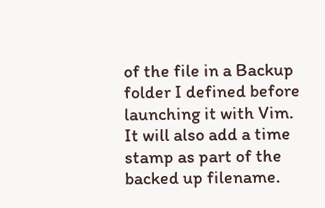of the file in a Backup folder I defined before launching it with Vim. It will also add a time stamp as part of the backed up filename.